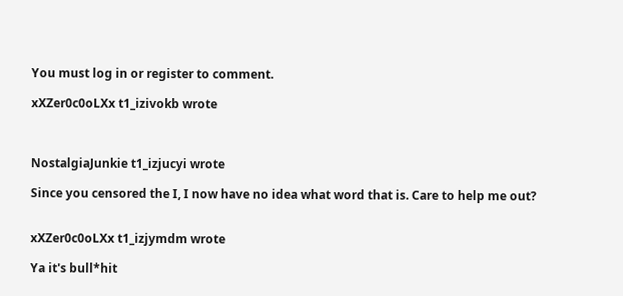You must log in or register to comment.

xXZer0c0oLXx t1_izivokb wrote



NostalgiaJunkie t1_izjucyi wrote

Since you censored the I, I now have no idea what word that is. Care to help me out?


xXZer0c0oLXx t1_izjymdm wrote

Ya it's bull*hit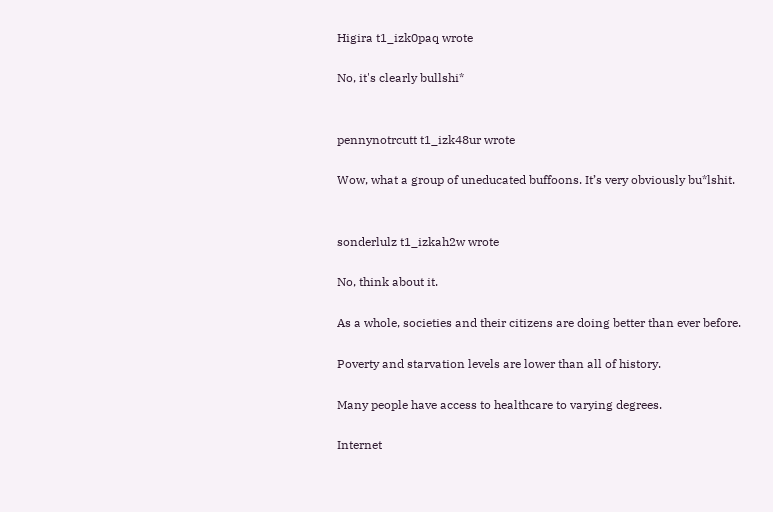Higira t1_izk0paq wrote

No, it's clearly bullshi*


pennynotrcutt t1_izk48ur wrote

Wow, what a group of uneducated buffoons. It’s very obviously bu*lshit.


sonderlulz t1_izkah2w wrote

No, think about it.

As a whole, societies and their citizens are doing better than ever before.

Poverty and starvation levels are lower than all of history.

Many people have access to healthcare to varying degrees.

Internet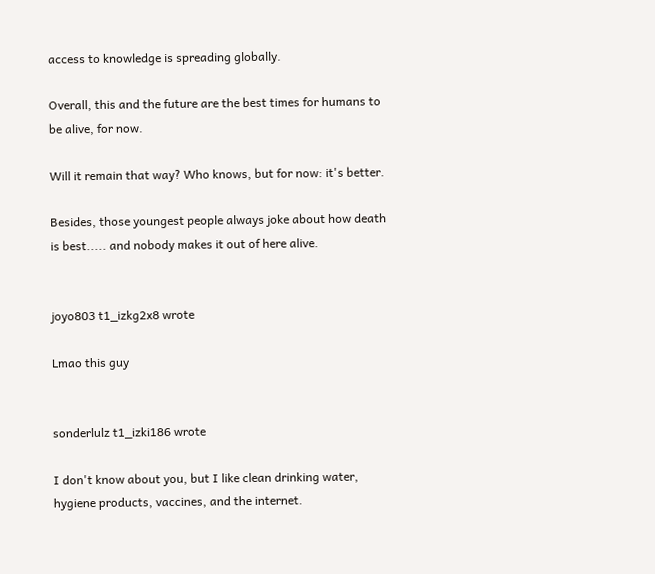access to knowledge is spreading globally.

Overall, this and the future are the best times for humans to be alive, for now.

Will it remain that way? Who knows, but for now: it's better.

Besides, those youngest people always joke about how death is best..... and nobody makes it out of here alive.


joyo803 t1_izkg2x8 wrote

Lmao this guy


sonderlulz t1_izki186 wrote

I don't know about you, but I like clean drinking water, hygiene products, vaccines, and the internet.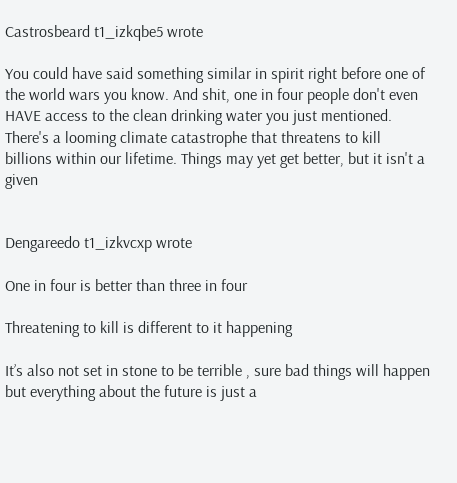Castrosbeard t1_izkqbe5 wrote

You could have said something similar in spirit right before one of the world wars you know. And shit, one in four people don't even HAVE access to the clean drinking water you just mentioned. There's a looming climate catastrophe that threatens to kill billions within our lifetime. Things may yet get better, but it isn't a given


Dengareedo t1_izkvcxp wrote

One in four is better than three in four

Threatening to kill is different to it happening

It’s also not set in stone to be terrible , sure bad things will happen but everything about the future is just a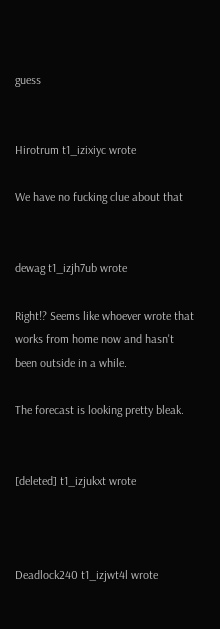guess


Hirotrum t1_izixiyc wrote

We have no fucking clue about that


dewag t1_izjh7ub wrote

Right!? Seems like whoever wrote that works from home now and hasn't been outside in a while.

The forecast is looking pretty bleak.


[deleted] t1_izjukxt wrote



Deadlock240 t1_izjwt4l wrote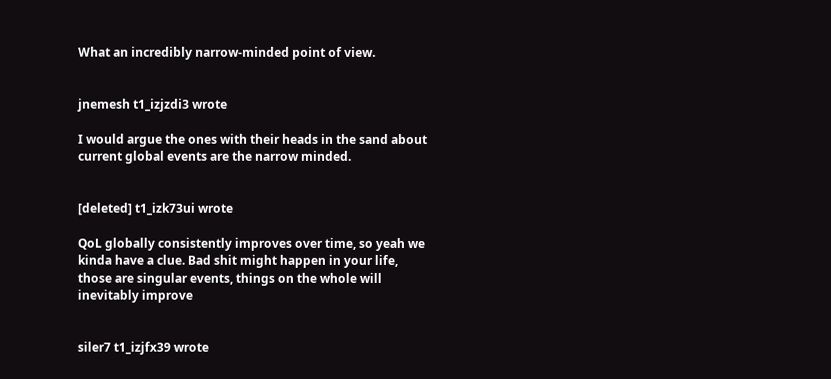What an incredibly narrow-minded point of view.


jnemesh t1_izjzdi3 wrote

I would argue the ones with their heads in the sand about current global events are the narrow minded.


[deleted] t1_izk73ui wrote

QoL globally consistently improves over time, so yeah we kinda have a clue. Bad shit might happen in your life, those are singular events, things on the whole will inevitably improve


siler7 t1_izjfx39 wrote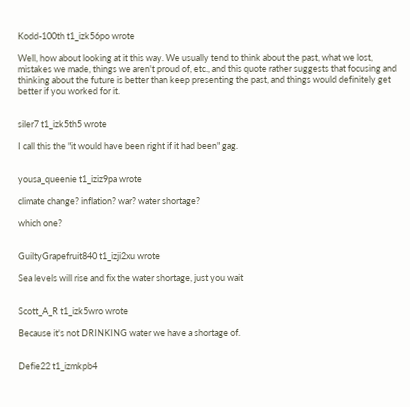Kodd-100th t1_izk56po wrote

Well, how about looking at it this way. We usually tend to think about the past, what we lost, mistakes we made, things we aren't proud of, etc., and this quote rather suggests that focusing and thinking about the future is better than keep presenting the past, and things would definitely get better if you worked for it.


siler7 t1_izk5th5 wrote

I call this the "it would have been right if it had been" gag.


yousa_queenie t1_iziz9pa wrote

climate change? inflation? war? water shortage?

which one?


GuiltyGrapefruit840 t1_izji2xu wrote

Sea levels will rise and fix the water shortage, just you wait


Scott_A_R t1_izk5wro wrote

Because it's not DRINKING water we have a shortage of.


Defie22 t1_izmkpb4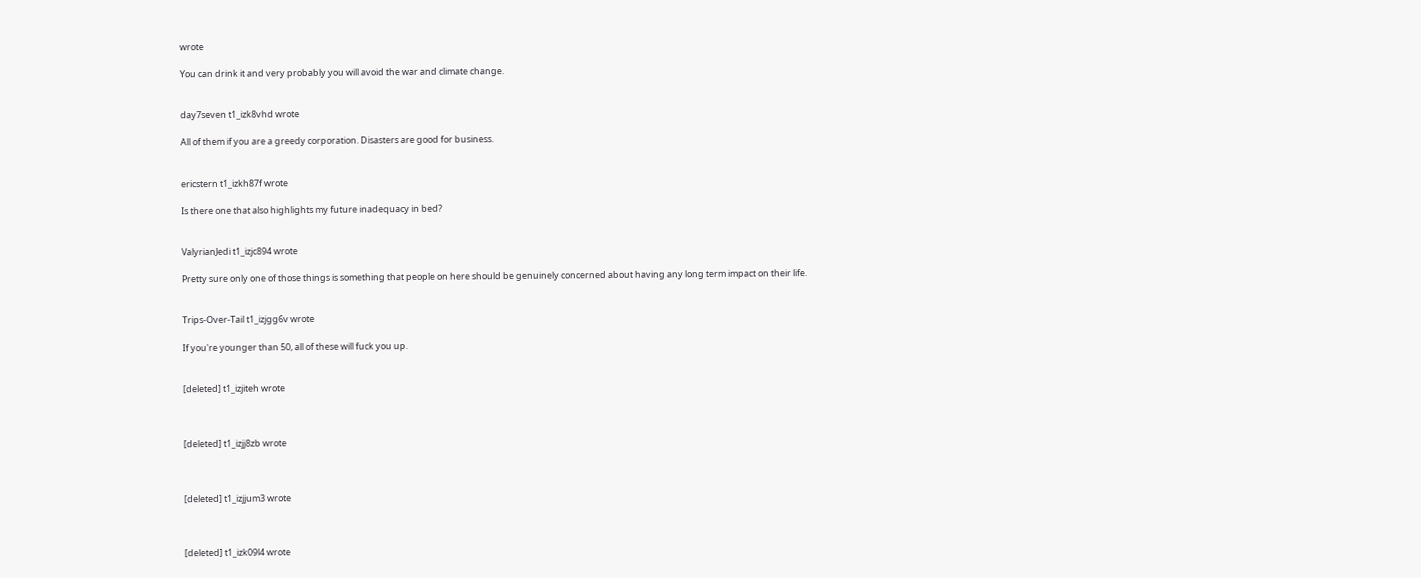wrote

You can drink it and very probably you will avoid the war and climate change.


day7seven t1_izk8vhd wrote

All of them if you are a greedy corporation. Disasters are good for business.


ericstern t1_izkh87f wrote

Is there one that also highlights my future inadequacy in bed?


ValyrianJedi t1_izjc894 wrote

Pretty sure only one of those things is something that people on here should be genuinely concerned about having any long term impact on their life.


Trips-Over-Tail t1_izjgg6v wrote

If you're younger than 50, all of these will fuck you up.


[deleted] t1_izjiteh wrote



[deleted] t1_izjj8zb wrote



[deleted] t1_izjjum3 wrote



[deleted] t1_izk09l4 wrote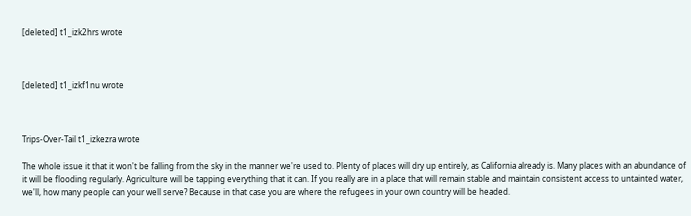[deleted] t1_izk2hrs wrote



[deleted] t1_izkf1nu wrote



Trips-Over-Tail t1_izkezra wrote

The whole issue it that it won't be falling from the sky in the manner we're used to. Plenty of places will dry up entirely, as California already is. Many places with an abundance of it will be flooding regularly. Agriculture will be tapping everything that it can. If you really are in a place that will remain stable and maintain consistent access to untainted water, we'll, how many people can your well serve? Because in that case you are where the refugees in your own country will be headed.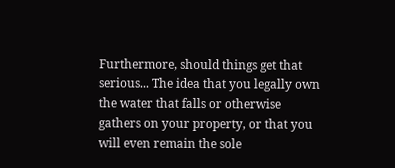Furthermore, should things get that serious... The idea that you legally own the water that falls or otherwise gathers on your property, or that you will even remain the sole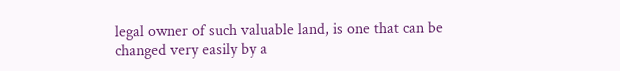legal owner of such valuable land, is one that can be changed very easily by a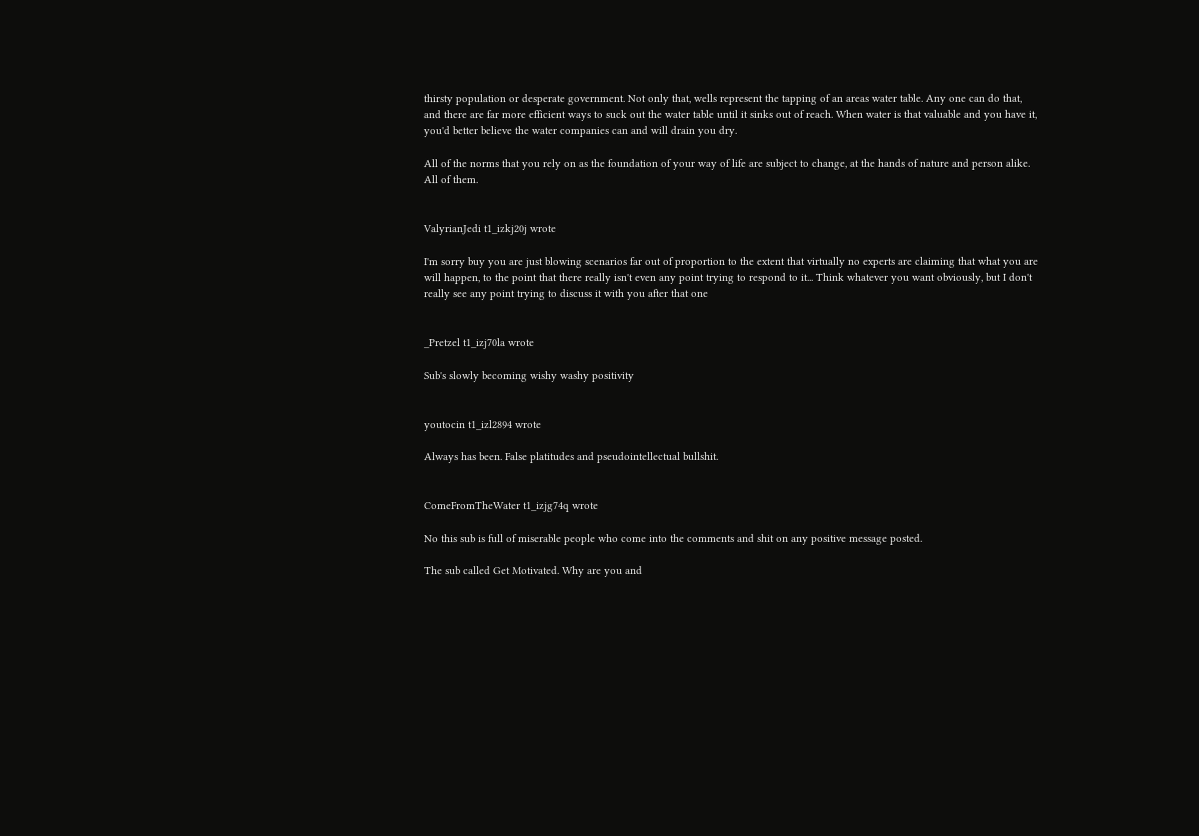thirsty population or desperate government. Not only that, wells represent the tapping of an areas water table. Any one can do that, and there are far more efficient ways to suck out the water table until it sinks out of reach. When water is that valuable and you have it, you'd better believe the water companies can and will drain you dry.

All of the norms that you rely on as the foundation of your way of life are subject to change, at the hands of nature and person alike. All of them.


ValyrianJedi t1_izkj20j wrote

I'm sorry buy you are just blowing scenarios far out of proportion to the extent that virtually no experts are claiming that what you are will happen, to the point that there really isn't even any point trying to respond to it... Think whatever you want obviously, but I don't really see any point trying to discuss it with you after that one


_Pretzel t1_izj70la wrote

Sub's slowly becoming wishy washy positivity


youtocin t1_izl2894 wrote

Always has been. False platitudes and pseudointellectual bullshit.


ComeFromTheWater t1_izjg74q wrote

No this sub is full of miserable people who come into the comments and shit on any positive message posted.

The sub called Get Motivated. Why are you and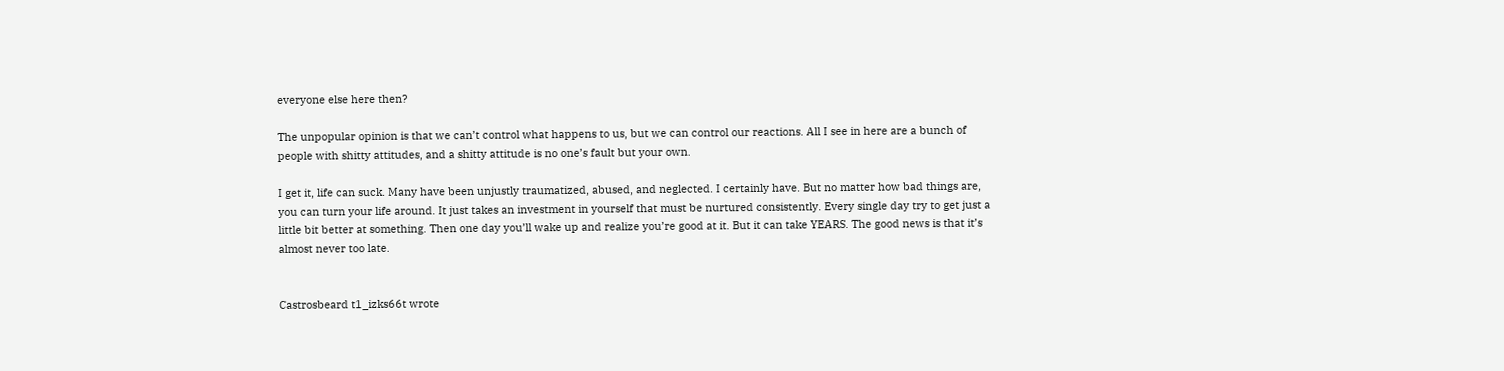everyone else here then?

The unpopular opinion is that we can’t control what happens to us, but we can control our reactions. All I see in here are a bunch of people with shitty attitudes, and a shitty attitude is no one’s fault but your own.

I get it, life can suck. Many have been unjustly traumatized, abused, and neglected. I certainly have. But no matter how bad things are, you can turn your life around. It just takes an investment in yourself that must be nurtured consistently. Every single day try to get just a little bit better at something. Then one day you’ll wake up and realize you’re good at it. But it can take YEARS. The good news is that it’s almost never too late.


Castrosbeard t1_izks66t wrote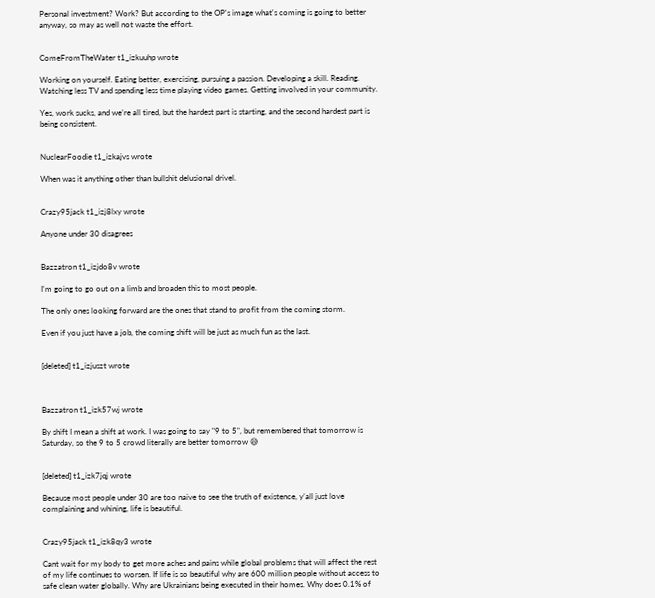Personal investment? Work? But according to the OP's image what's coming is going to better anyway, so may as well not waste the effort.


ComeFromTheWater t1_izkuuhp wrote

Working on yourself. Eating better, exercising, pursuing a passion. Developing a skill. Reading. Watching less TV and spending less time playing video games. Getting involved in your community.

Yes, work sucks, and we’re all tired, but the hardest part is starting, and the second hardest part is being consistent.


NuclearFoodie t1_izkajvs wrote

When was it anything other than bullshit delusional drivel.


Crazy95jack t1_izj8lxy wrote

Anyone under 30 disagrees


Bazzatron t1_izjdo8v wrote

I'm going to go out on a limb and broaden this to most people.

The only ones looking forward are the ones that stand to profit from the coming storm.

Even if you just have a job, the coming shift will be just as much fun as the last.


[deleted] t1_izjuszt wrote



Bazzatron t1_izk57wj wrote

By shift I mean a shift at work. I was going to say "9 to 5", but remembered that tomorrow is Saturday, so the 9 to 5 crowd literally are better tomorrow 😅


[deleted] t1_izk7jqj wrote

Because most people under 30 are too naive to see the truth of existence, y’all just love complaining and whining, life is beautiful.


Crazy95jack t1_izk8qy3 wrote

Cant wait for my body to get more aches and pains while global problems that will affect the rest of my life continues to worsen. If life is so beautiful why are 600 million people without access to safe clean water globally. Why are Ukrainians being executed in their homes. Why does 0.1% of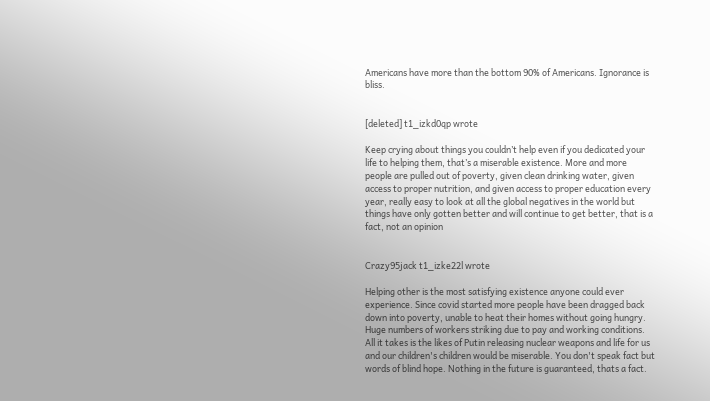Americans have more than the bottom 90% of Americans. Ignorance is bliss.


[deleted] t1_izkd0qp wrote

Keep crying about things you couldn’t help even if you dedicated your life to helping them, that’s a miserable existence. More and more people are pulled out of poverty, given clean drinking water, given access to proper nutrition, and given access to proper education every year, really easy to look at all the global negatives in the world but things have only gotten better and will continue to get better, that is a fact, not an opinion


Crazy95jack t1_izke22l wrote

Helping other is the most satisfying existence anyone could ever experience. Since covid started more people have been dragged back down into poverty, unable to heat their homes without going hungry. Huge numbers of workers striking due to pay and working conditions. All it takes is the likes of Putin releasing nuclear weapons and life for us and our children's children would be miserable. You don't speak fact but words of blind hope. Nothing in the future is guaranteed, thats a fact.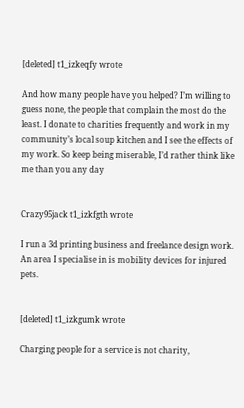[deleted] t1_izkeqfy wrote

And how many people have you helped? I’m willing to guess none, the people that complain the most do the least. I donate to charities frequently and work in my community’s local soup kitchen and I see the effects of my work. So keep being miserable, I’d rather think like me than you any day


Crazy95jack t1_izkfgth wrote

I run a 3d printing business and freelance design work. An area I specialise in is mobility devices for injured pets.


[deleted] t1_izkgumk wrote

Charging people for a service is not charity,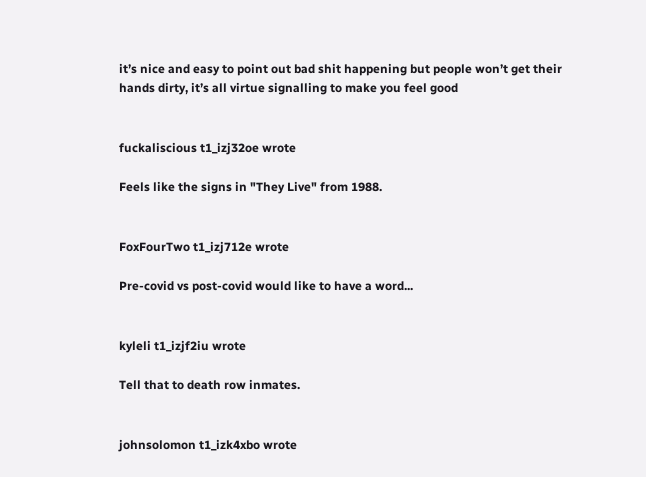it’s nice and easy to point out bad shit happening but people won’t get their hands dirty, it’s all virtue signalling to make you feel good


fuckaliscious t1_izj32oe wrote

Feels like the signs in "They Live" from 1988.


FoxFourTwo t1_izj712e wrote

Pre-covid vs post-covid would like to have a word...


kyleli t1_izjf2iu wrote

Tell that to death row inmates.


johnsolomon t1_izk4xbo wrote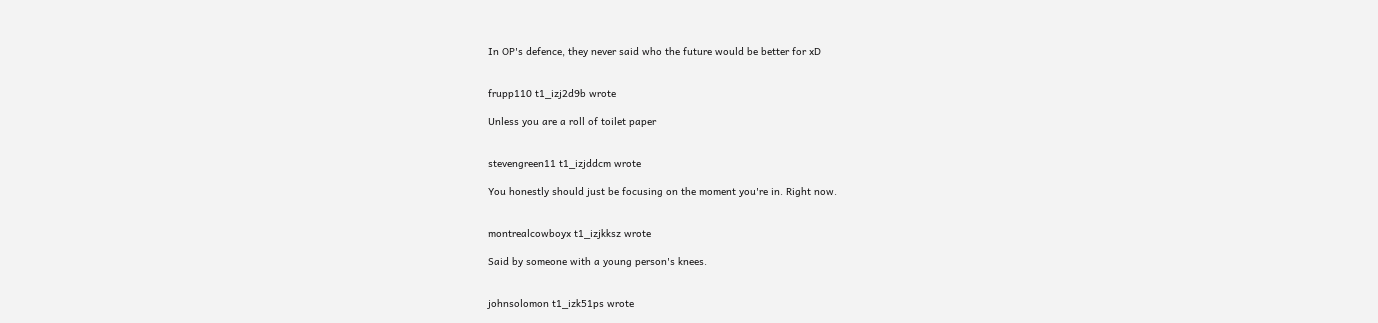In OP's defence, they never said who the future would be better for xD


frupp110 t1_izj2d9b wrote

Unless you are a roll of toilet paper


stevengreen11 t1_izjddcm wrote

You honestly should just be focusing on the moment you're in. Right now.


montrealcowboyx t1_izjkksz wrote

Said by someone with a young person's knees.


johnsolomon t1_izk51ps wrote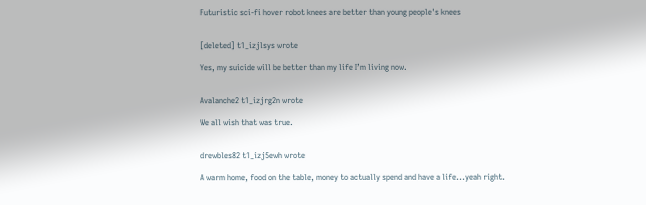Futuristic sci-fi hover robot knees are better than young people's knees


[deleted] t1_izjlsys wrote

Yes, my suicide will be better than my life I’m living now.


Avalanche2 t1_izjrg2n wrote

We all wish that was true.


drewbles82 t1_izj5ewh wrote

A warm home, food on the table, money to actually spend and have a life...yeah right.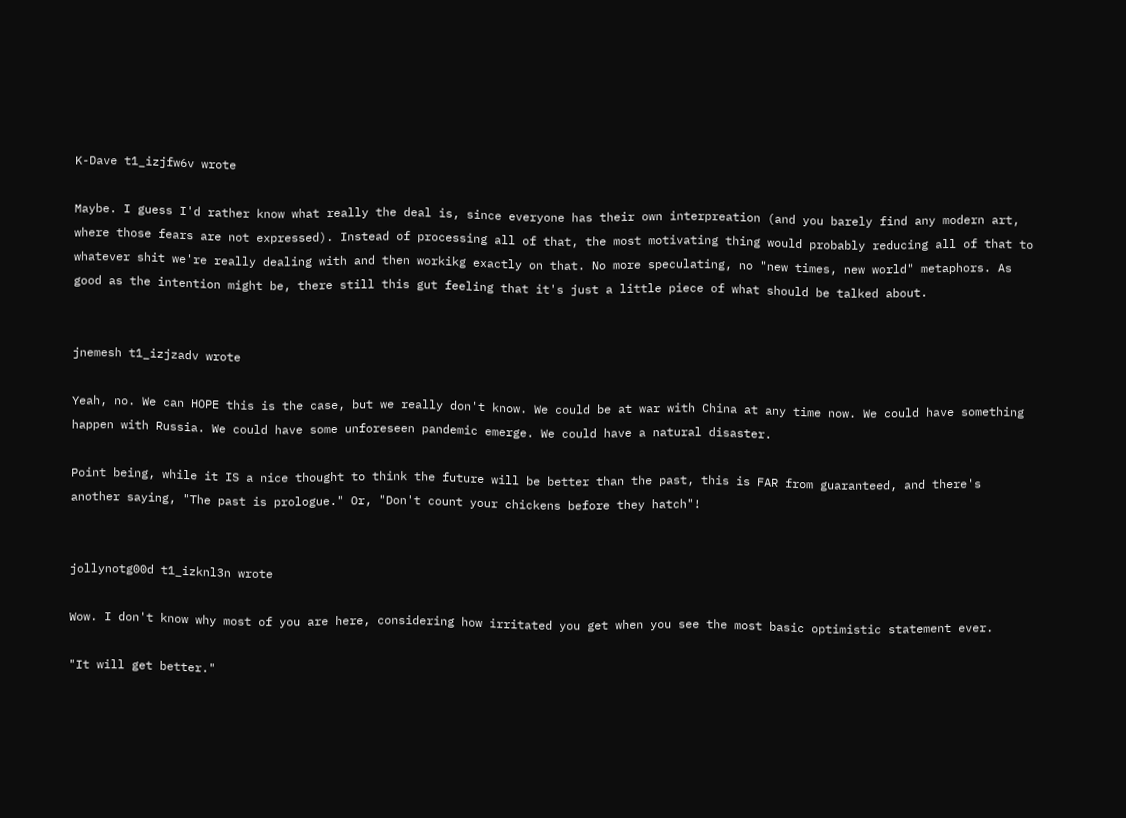K-Dave t1_izjfw6v wrote

Maybe. I guess I'd rather know what really the deal is, since everyone has their own interpreation (and you barely find any modern art, where those fears are not expressed). Instead of processing all of that, the most motivating thing would probably reducing all of that to whatever shit we're really dealing with and then workikg exactly on that. No more speculating, no "new times, new world" metaphors. As good as the intention might be, there still this gut feeling that it's just a little piece of what should be talked about.


jnemesh t1_izjzadv wrote

Yeah, no. We can HOPE this is the case, but we really don't know. We could be at war with China at any time now. We could have something happen with Russia. We could have some unforeseen pandemic emerge. We could have a natural disaster.

Point being, while it IS a nice thought to think the future will be better than the past, this is FAR from guaranteed, and there's another saying, "The past is prologue." Or, "Don't count your chickens before they hatch"!


jollynotg00d t1_izknl3n wrote

Wow. I don't know why most of you are here, considering how irritated you get when you see the most basic optimistic statement ever.

"It will get better."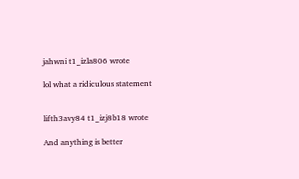jahwni t1_izla806 wrote

lol what a ridiculous statement


lifth3avy84 t1_izj8b18 wrote

And anything is better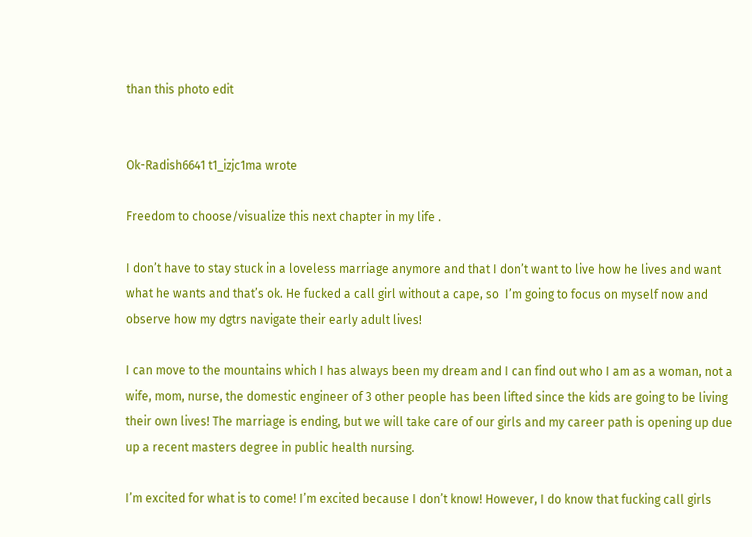than this photo edit


Ok-Radish6641 t1_izjc1ma wrote

Freedom to choose/visualize this next chapter in my life .

I don’t have to stay stuck in a loveless marriage anymore and that I don’t want to live how he lives and want what he wants and that’s ok. He fucked a call girl without a cape, so  I’m going to focus on myself now and observe how my dgtrs navigate their early adult lives!

I can move to the mountains which I has always been my dream and I can find out who I am as a woman, not a wife, mom, nurse, the domestic engineer of 3 other people has been lifted since the kids are going to be living their own lives! The marriage is ending, but we will take care of our girls and my career path is opening up due up a recent masters degree in public health nursing.

I’m excited for what is to come! I’m excited because I don’t know! However, I do know that fucking call girls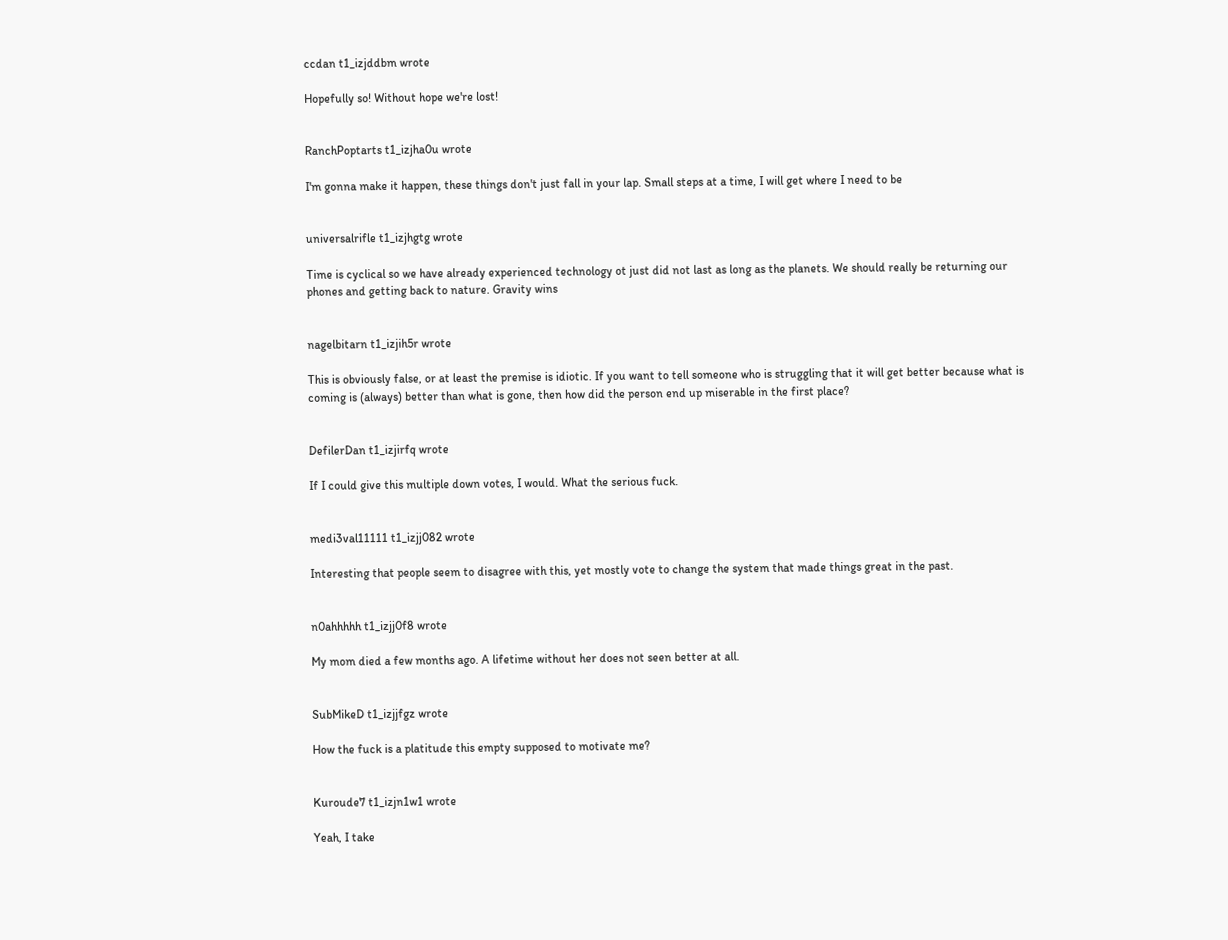ccdan t1_izjddbm wrote

Hopefully so! Without hope we're lost!


RanchPoptarts t1_izjha0u wrote

I'm gonna make it happen, these things don't just fall in your lap. Small steps at a time, I will get where I need to be


universalrifle t1_izjhgtg wrote

Time is cyclical so we have already experienced technology ot just did not last as long as the planets. We should really be returning our phones and getting back to nature. Gravity wins


nagelbitarn t1_izjih5r wrote

This is obviously false, or at least the premise is idiotic. If you want to tell someone who is struggling that it will get better because what is coming is (always) better than what is gone, then how did the person end up miserable in the first place?


DefilerDan t1_izjirfq wrote

If I could give this multiple down votes, I would. What the serious fuck.


medi3val11111 t1_izjj082 wrote

Interesting that people seem to disagree with this, yet mostly vote to change the system that made things great in the past.


n0ahhhhh t1_izjj0f8 wrote

My mom died a few months ago. A lifetime without her does not seen better at all.


SubMikeD t1_izjjfgz wrote

How the fuck is a platitude this empty supposed to motivate me?


Kuroude7 t1_izjn1w1 wrote

Yeah, I take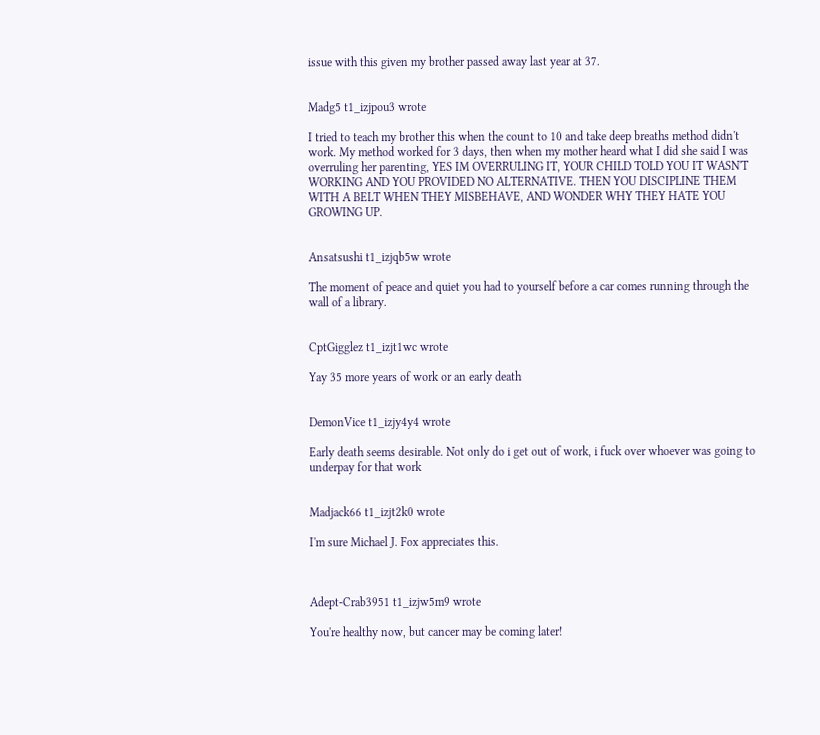issue with this given my brother passed away last year at 37.


Madg5 t1_izjpou3 wrote

I tried to teach my brother this when the count to 10 and take deep breaths method didn't work. My method worked for 3 days, then when my mother heard what I did she said I was overruling her parenting, YES IM OVERRULING IT, YOUR CHILD TOLD YOU IT WASN'T WORKING AND YOU PROVIDED NO ALTERNATIVE. THEN YOU DISCIPLINE THEM WITH A BELT WHEN THEY MISBEHAVE, AND WONDER WHY THEY HATE YOU GROWING UP.


Ansatsushi t1_izjqb5w wrote

The moment of peace and quiet you had to yourself before a car comes running through the wall of a library.


CptGigglez t1_izjt1wc wrote

Yay 35 more years of work or an early death


DemonVice t1_izjy4y4 wrote

Early death seems desirable. Not only do i get out of work, i fuck over whoever was going to underpay for that work


Madjack66 t1_izjt2k0 wrote

I'm sure Michael J. Fox appreciates this.



Adept-Crab3951 t1_izjw5m9 wrote

You're healthy now, but cancer may be coming later!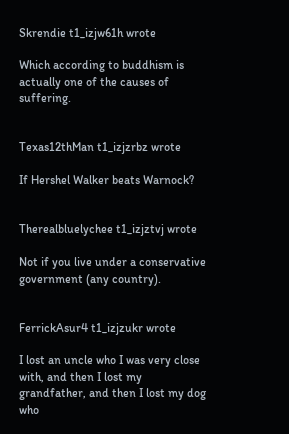Skrendie t1_izjw61h wrote

Which according to buddhism is actually one of the causes of suffering.


Texas12thMan t1_izjzrbz wrote

If Hershel Walker beats Warnock?


Therealbluelychee t1_izjztvj wrote

Not if you live under a conservative government (any country).


FerrickAsur4 t1_izjzukr wrote

I lost an uncle who I was very close with, and then I lost my grandfather, and then I lost my dog who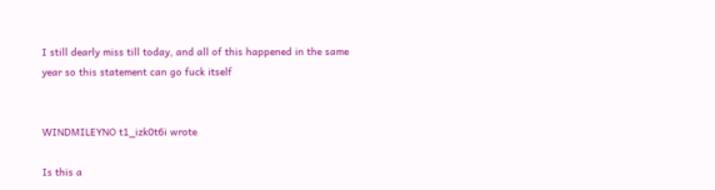I still dearly miss till today, and all of this happened in the same year so this statement can go fuck itself


WINDMILEYNO t1_izk0t6i wrote

Is this a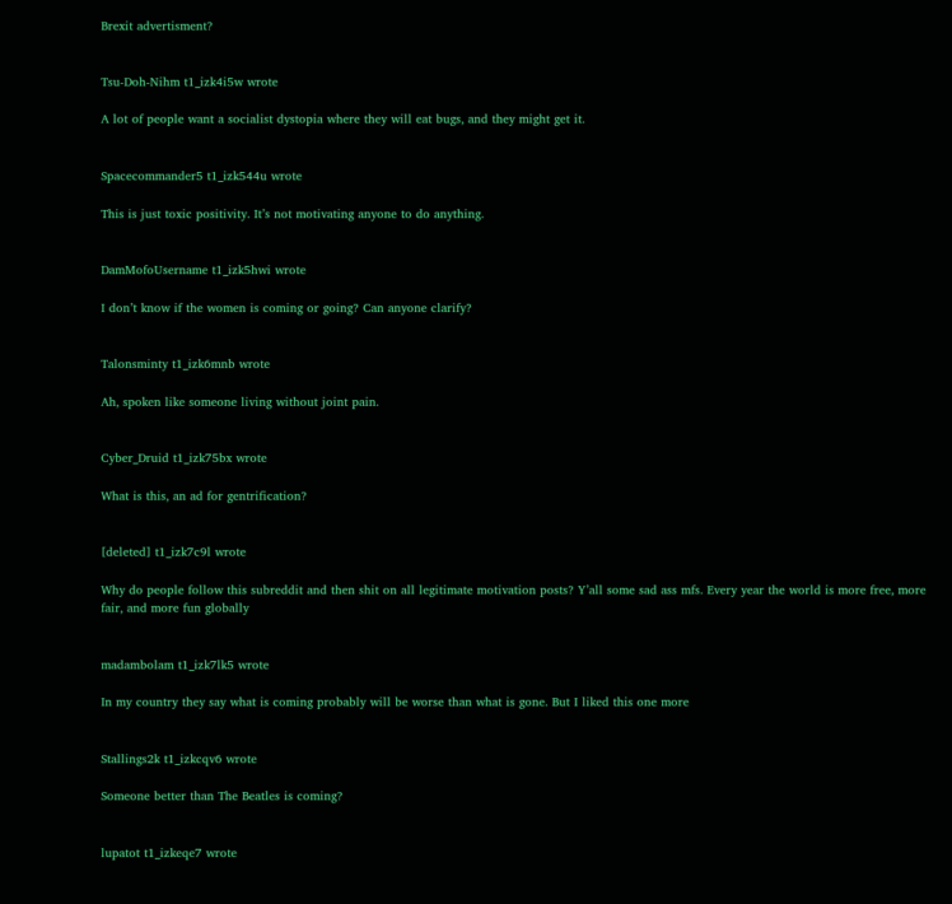Brexit advertisment?


Tsu-Doh-Nihm t1_izk4i5w wrote

A lot of people want a socialist dystopia where they will eat bugs, and they might get it.


Spacecommander5 t1_izk544u wrote

This is just toxic positivity. It’s not motivating anyone to do anything.


DamMofoUsername t1_izk5hwi wrote

I don’t know if the women is coming or going? Can anyone clarify?


Talonsminty t1_izk6mnb wrote

Ah, spoken like someone living without joint pain.


Cyber_Druid t1_izk75bx wrote

What is this, an ad for gentrification?


[deleted] t1_izk7c9l wrote

Why do people follow this subreddit and then shit on all legitimate motivation posts? Y’all some sad ass mfs. Every year the world is more free, more fair, and more fun globally


madambolam t1_izk7lk5 wrote

In my country they say what is coming probably will be worse than what is gone. But I liked this one more


Stallings2k t1_izkcqv6 wrote

Someone better than The Beatles is coming?


lupatot t1_izkeqe7 wrote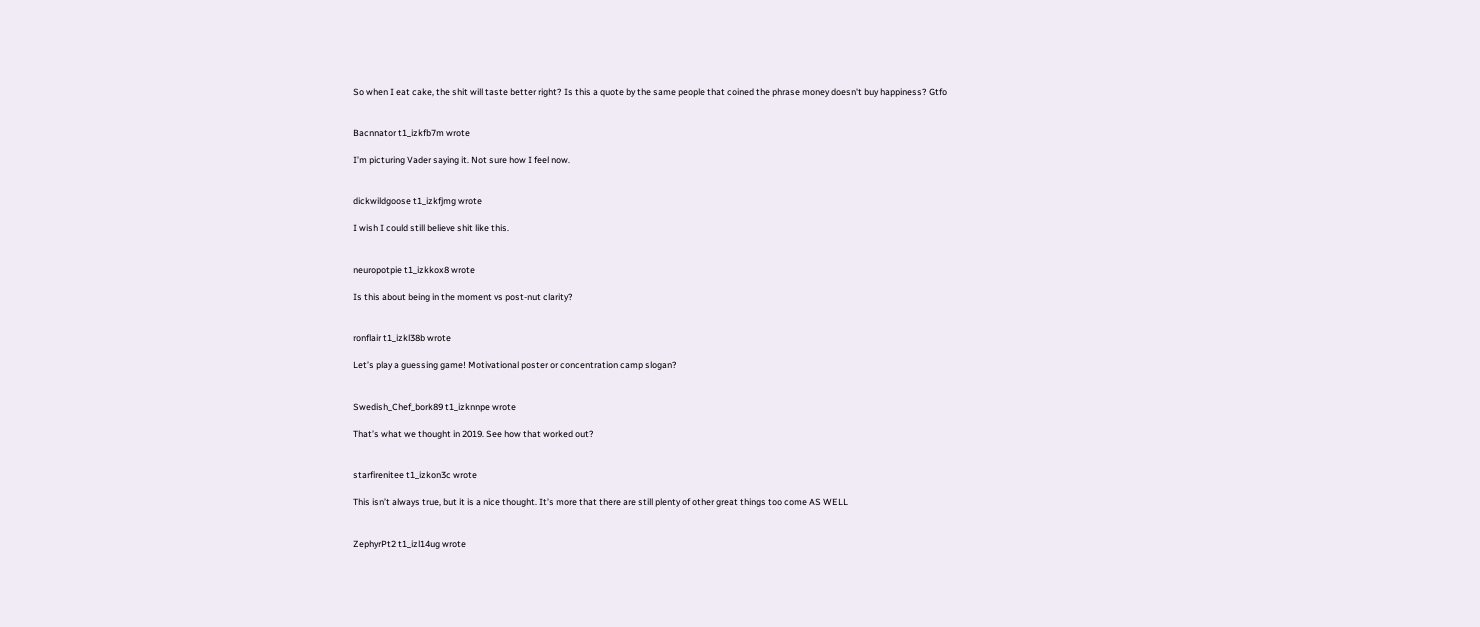So when I eat cake, the shit will taste better right? Is this a quote by the same people that coined the phrase money doesn't buy happiness? Gtfo


Bacnnator t1_izkfb7m wrote

I’m picturing Vader saying it. Not sure how I feel now.


dickwildgoose t1_izkfjmg wrote

I wish I could still believe shit like this.


neuropotpie t1_izkkox8 wrote

Is this about being in the moment vs post-nut clarity?


ronflair t1_izkl38b wrote

Let’s play a guessing game! Motivational poster or concentration camp slogan?


Swedish_Chef_bork89 t1_izknnpe wrote

That’s what we thought in 2019. See how that worked out?


starfirenitee t1_izkon3c wrote

This isn’t always true, but it is a nice thought. It’s more that there are still plenty of other great things too come AS WELL


ZephyrPt2 t1_izl14ug wrote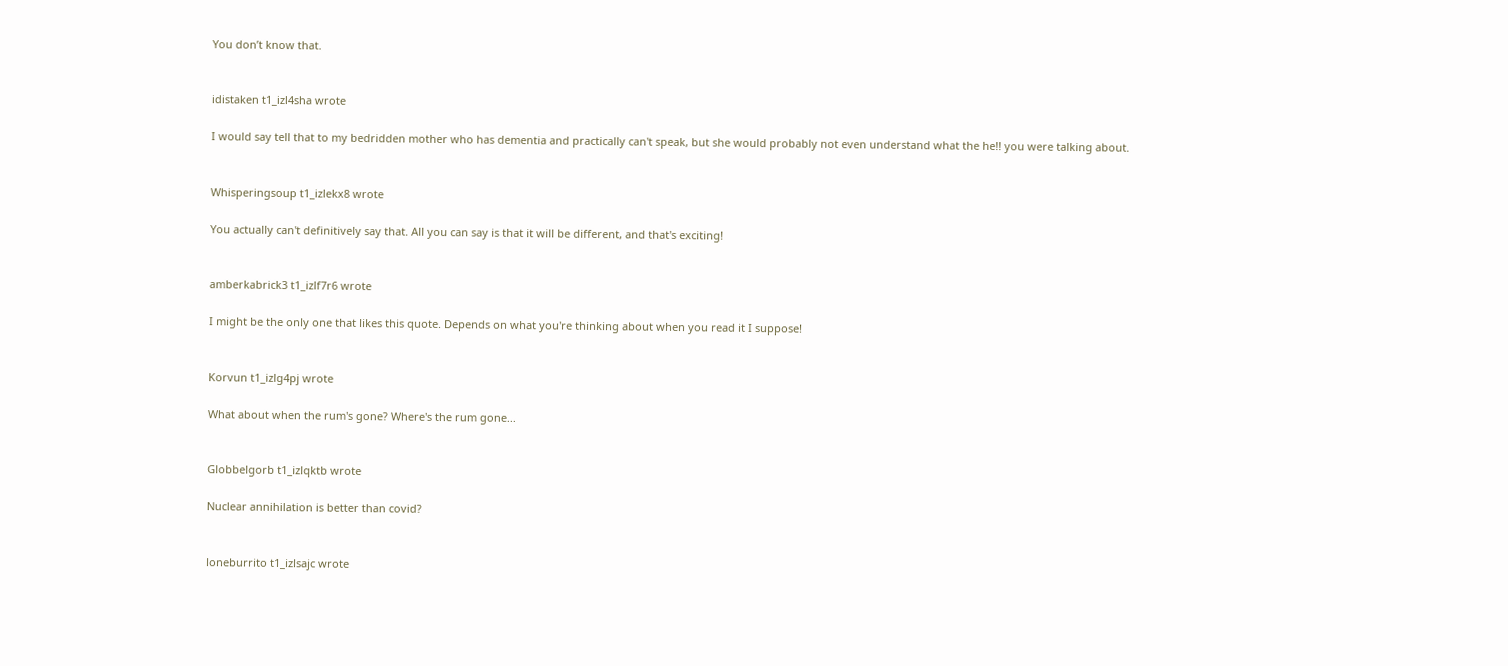You don’t know that.


idistaken t1_izl4sha wrote

I would say tell that to my bedridden mother who has dementia and practically can't speak, but she would probably not even understand what the he!! you were talking about.


Whisperingsoup t1_izlekx8 wrote

You actually can't definitively say that. All you can say is that it will be different, and that's exciting!


amberkabrick3 t1_izlf7r6 wrote

I might be the only one that likes this quote. Depends on what you're thinking about when you read it I suppose!


Korvun t1_izlg4pj wrote

What about when the rum's gone? Where's the rum gone...


Globbelgorb t1_izlqktb wrote

Nuclear annihilation is better than covid?


loneburrito t1_izlsajc wrote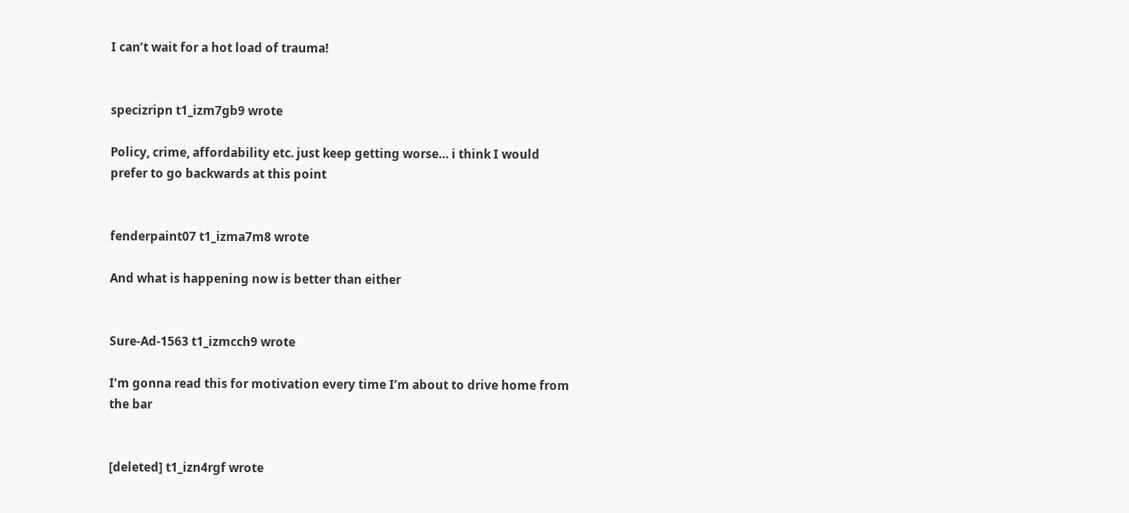I can’t wait for a hot load of trauma!


specizripn t1_izm7gb9 wrote

Policy, crime, affordability etc. just keep getting worse… i think I would prefer to go backwards at this point


fenderpaint07 t1_izma7m8 wrote

And what is happening now is better than either


Sure-Ad-1563 t1_izmcch9 wrote

I’m gonna read this for motivation every time I’m about to drive home from the bar


[deleted] t1_izn4rgf wrote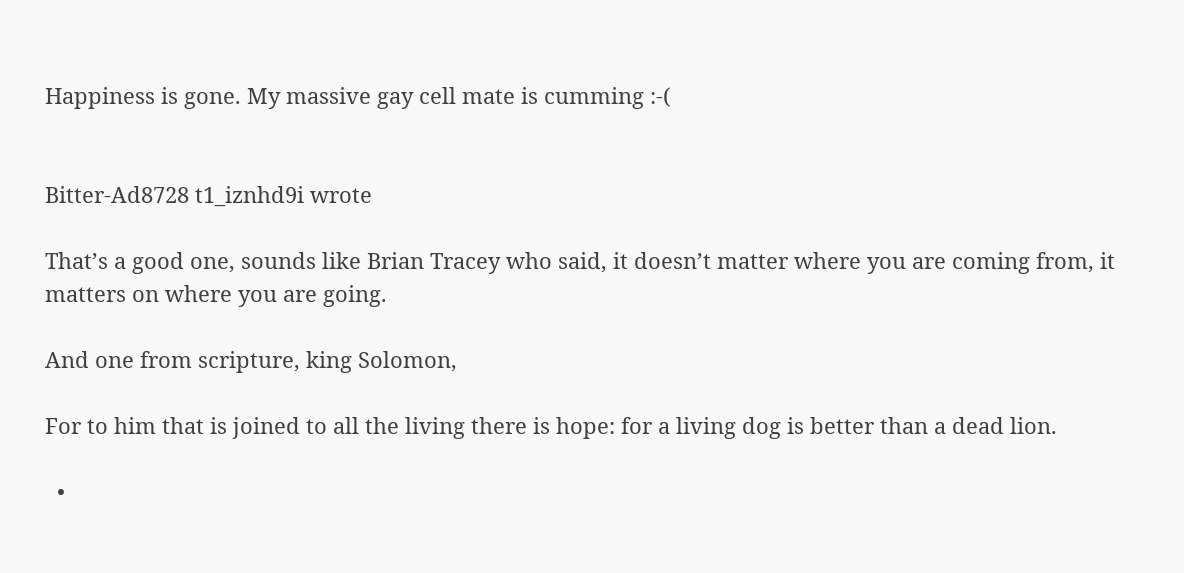Happiness is gone. My massive gay cell mate is cumming :-(


Bitter-Ad8728 t1_iznhd9i wrote

That’s a good one, sounds like Brian Tracey who said, it doesn’t matter where you are coming from, it matters on where you are going.

And one from scripture, king Solomon,

For to him that is joined to all the living there is hope: for a living dog is better than a dead lion.

  •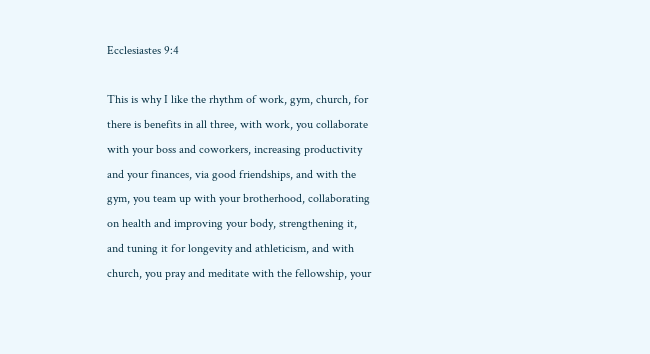Ecclesiastes 9:4

This is why I like the rhythm of work, gym, church, for there is benefits in all three, with work, you collaborate with your boss and coworkers, increasing productivity and your finances, via good friendships, and with the gym, you team up with your brotherhood, collaborating on health and improving your body, strengthening it, and tuning it for longevity and athleticism, and with church, you pray and meditate with the fellowship, your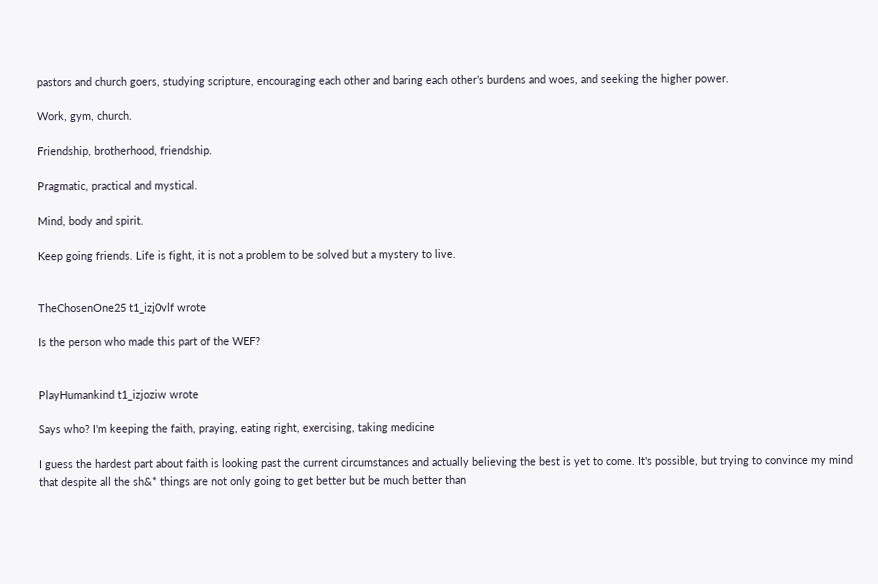pastors and church goers, studying scripture, encouraging each other and baring each other’s burdens and woes, and seeking the higher power.

Work, gym, church.

Friendship, brotherhood, friendship.

Pragmatic, practical and mystical.

Mind, body and spirit.

Keep going friends. Life is fight, it is not a problem to be solved but a mystery to live.


TheChosenOne25 t1_izj0vlf wrote

Is the person who made this part of the WEF?


PlayHumankind t1_izjoziw wrote

Says who? I'm keeping the faith, praying, eating right, exercising, taking medicine

I guess the hardest part about faith is looking past the current circumstances and actually believing the best is yet to come. It's possible, but trying to convince my mind that despite all the sh&* things are not only going to get better but be much better than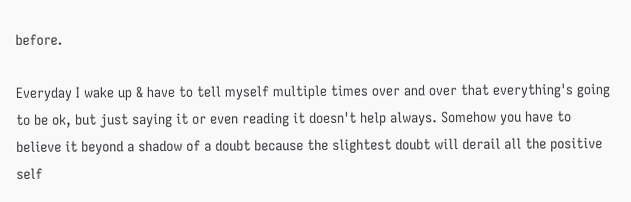before.

Everyday I wake up & have to tell myself multiple times over and over that everything's going to be ok, but just saying it or even reading it doesn't help always. Somehow you have to believe it beyond a shadow of a doubt because the slightest doubt will derail all the positive self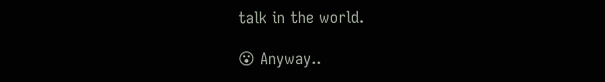talk in the world.

😮 Anyway..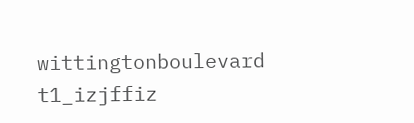wittingtonboulevard t1_izjffiz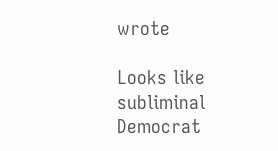wrote

Looks like subliminal Democrat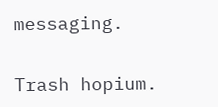messaging.

Trash hopium.